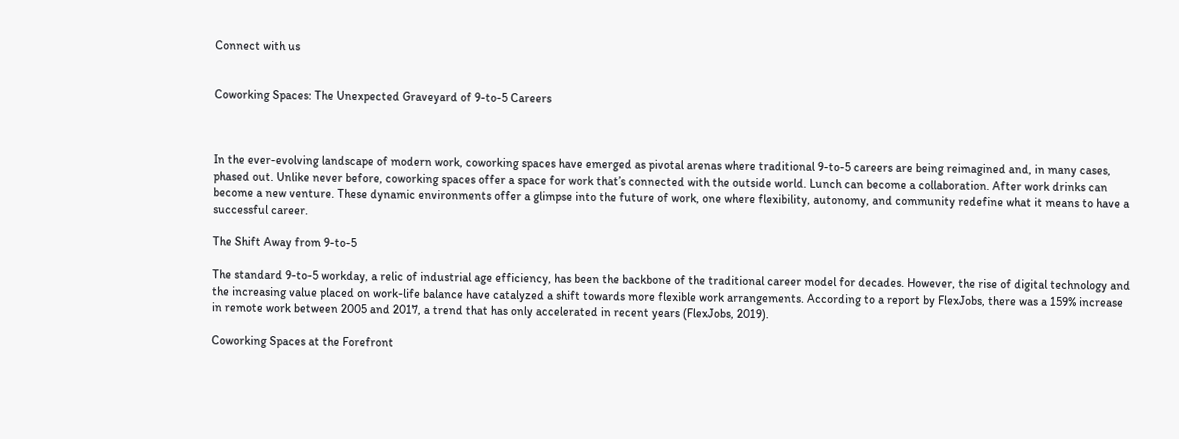Connect with us


Coworking Spaces: The Unexpected Graveyard of 9-to-5 Careers



In the ever-evolving landscape of modern work, coworking spaces have emerged as pivotal arenas where traditional 9-to-5 careers are being reimagined and, in many cases, phased out. Unlike never before, coworking spaces offer a space for work that’s connected with the outside world. Lunch can become a collaboration. After work drinks can become a new venture. These dynamic environments offer a glimpse into the future of work, one where flexibility, autonomy, and community redefine what it means to have a successful career.

The Shift Away from 9-to-5

The standard 9-to-5 workday, a relic of industrial age efficiency, has been the backbone of the traditional career model for decades. However, the rise of digital technology and the increasing value placed on work-life balance have catalyzed a shift towards more flexible work arrangements. According to a report by FlexJobs, there was a 159% increase in remote work between 2005 and 2017, a trend that has only accelerated in recent years (FlexJobs, 2019).

Coworking Spaces at the Forefront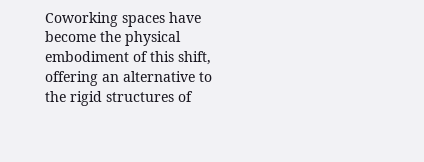Coworking spaces have become the physical embodiment of this shift, offering an alternative to the rigid structures of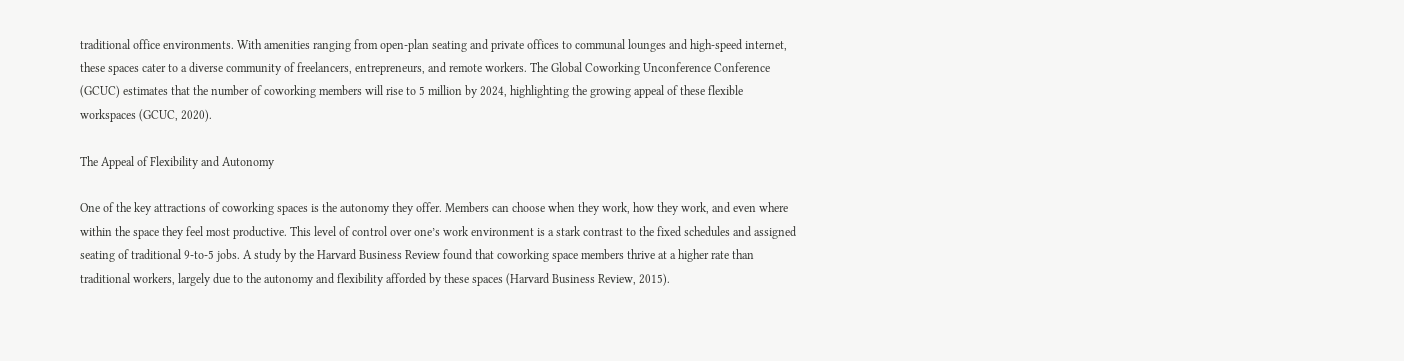traditional office environments. With amenities ranging from open-plan seating and private offices to communal lounges and high-speed internet, these spaces cater to a diverse community of freelancers, entrepreneurs, and remote workers. The Global Coworking Unconference Conference (GCUC) estimates that the number of coworking members will rise to 5 million by 2024, highlighting the growing appeal of these flexible workspaces (GCUC, 2020).

The Appeal of Flexibility and Autonomy

One of the key attractions of coworking spaces is the autonomy they offer. Members can choose when they work, how they work, and even where within the space they feel most productive. This level of control over one’s work environment is a stark contrast to the fixed schedules and assigned seating of traditional 9-to-5 jobs. A study by the Harvard Business Review found that coworking space members thrive at a higher rate than traditional workers, largely due to the autonomy and flexibility afforded by these spaces (Harvard Business Review, 2015).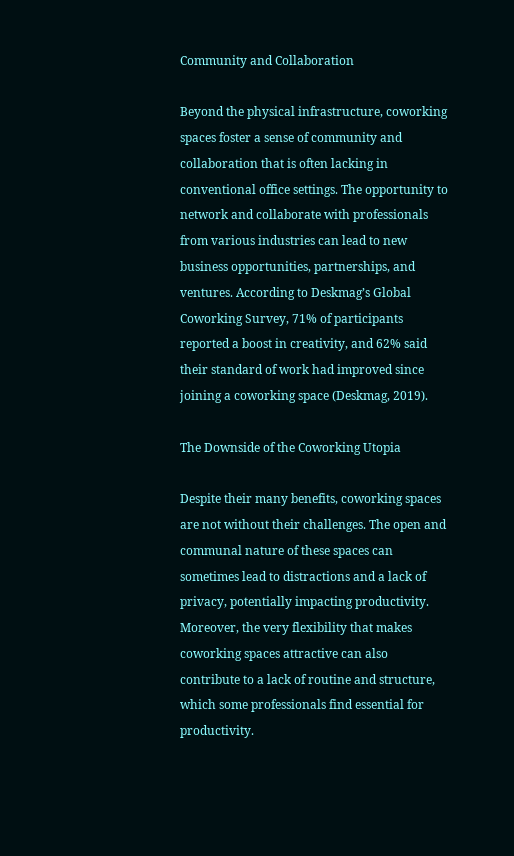Community and Collaboration

Beyond the physical infrastructure, coworking spaces foster a sense of community and collaboration that is often lacking in conventional office settings. The opportunity to network and collaborate with professionals from various industries can lead to new business opportunities, partnerships, and ventures. According to Deskmag’s Global Coworking Survey, 71% of participants reported a boost in creativity, and 62% said their standard of work had improved since joining a coworking space (Deskmag, 2019).

The Downside of the Coworking Utopia

Despite their many benefits, coworking spaces are not without their challenges. The open and communal nature of these spaces can sometimes lead to distractions and a lack of privacy, potentially impacting productivity. Moreover, the very flexibility that makes coworking spaces attractive can also contribute to a lack of routine and structure, which some professionals find essential for productivity.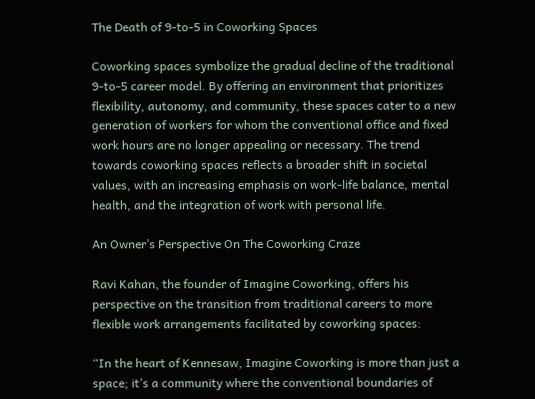The Death of 9-to-5 in Coworking Spaces

Coworking spaces symbolize the gradual decline of the traditional 9-to-5 career model. By offering an environment that prioritizes flexibility, autonomy, and community, these spaces cater to a new generation of workers for whom the conventional office and fixed work hours are no longer appealing or necessary. The trend towards coworking spaces reflects a broader shift in societal values, with an increasing emphasis on work-life balance, mental health, and the integration of work with personal life.

An Owner’s Perspective On The Coworking Craze

Ravi Kahan, the founder of Imagine Coworking, offers his perspective on the transition from traditional careers to more flexible work arrangements facilitated by coworking spaces:

“In the heart of Kennesaw, Imagine Coworking is more than just a space; it’s a community where the conventional boundaries of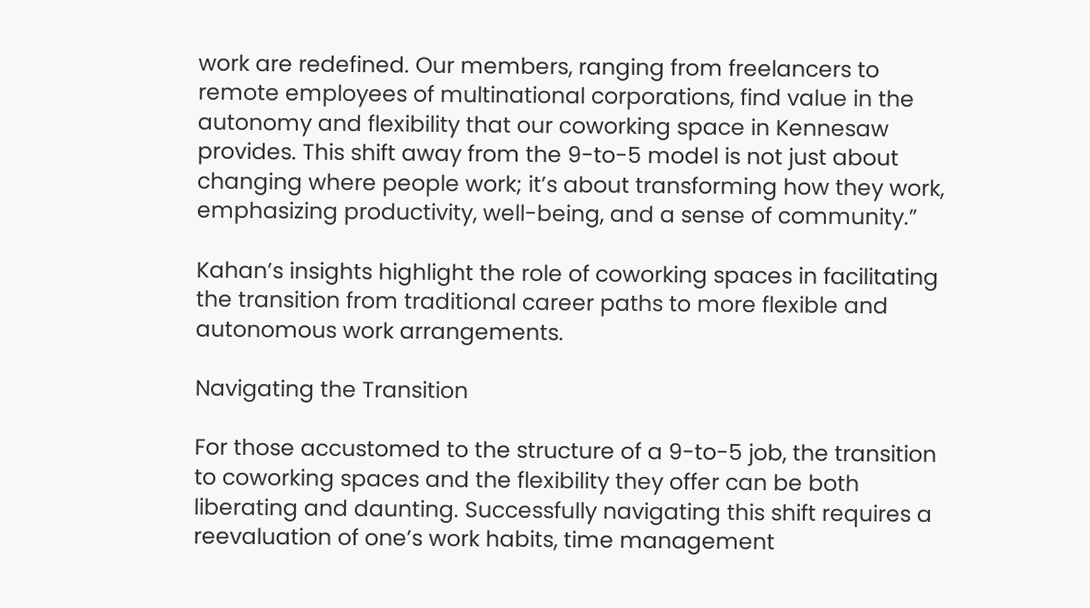work are redefined. Our members, ranging from freelancers to remote employees of multinational corporations, find value in the autonomy and flexibility that our coworking space in Kennesaw provides. This shift away from the 9-to-5 model is not just about changing where people work; it’s about transforming how they work, emphasizing productivity, well-being, and a sense of community.”

Kahan’s insights highlight the role of coworking spaces in facilitating the transition from traditional career paths to more flexible and autonomous work arrangements.

Navigating the Transition

For those accustomed to the structure of a 9-to-5 job, the transition to coworking spaces and the flexibility they offer can be both liberating and daunting. Successfully navigating this shift requires a reevaluation of one’s work habits, time management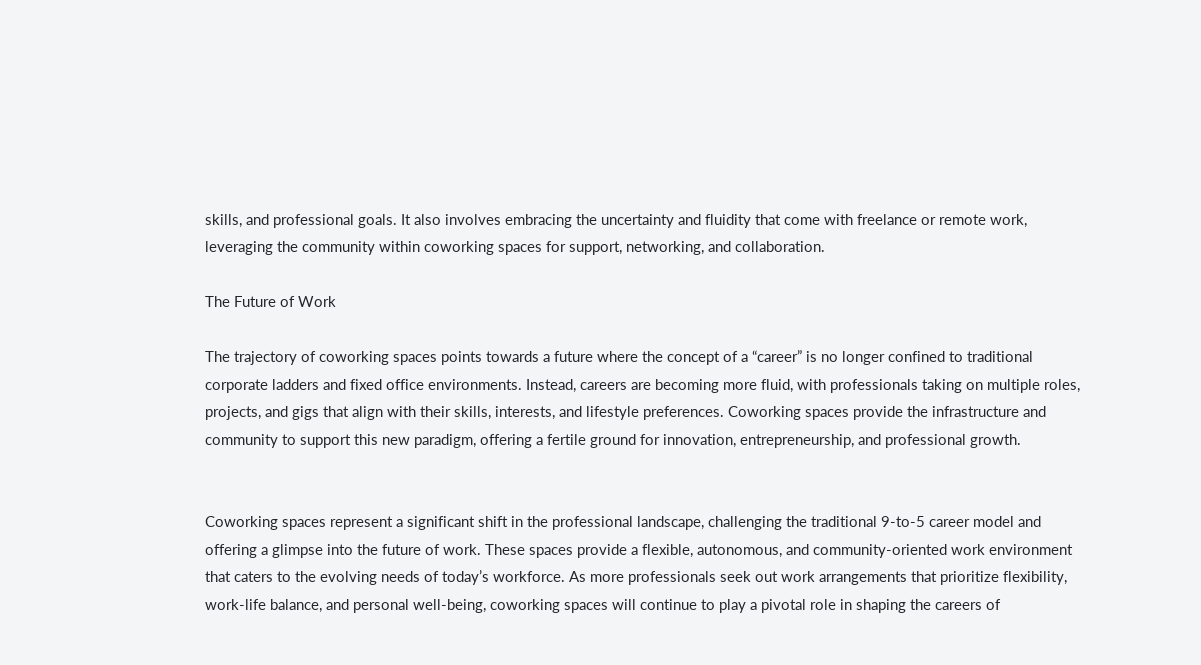skills, and professional goals. It also involves embracing the uncertainty and fluidity that come with freelance or remote work, leveraging the community within coworking spaces for support, networking, and collaboration.

The Future of Work

The trajectory of coworking spaces points towards a future where the concept of a “career” is no longer confined to traditional corporate ladders and fixed office environments. Instead, careers are becoming more fluid, with professionals taking on multiple roles, projects, and gigs that align with their skills, interests, and lifestyle preferences. Coworking spaces provide the infrastructure and community to support this new paradigm, offering a fertile ground for innovation, entrepreneurship, and professional growth.


Coworking spaces represent a significant shift in the professional landscape, challenging the traditional 9-to-5 career model and offering a glimpse into the future of work. These spaces provide a flexible, autonomous, and community-oriented work environment that caters to the evolving needs of today’s workforce. As more professionals seek out work arrangements that prioritize flexibility, work-life balance, and personal well-being, coworking spaces will continue to play a pivotal role in shaping the careers of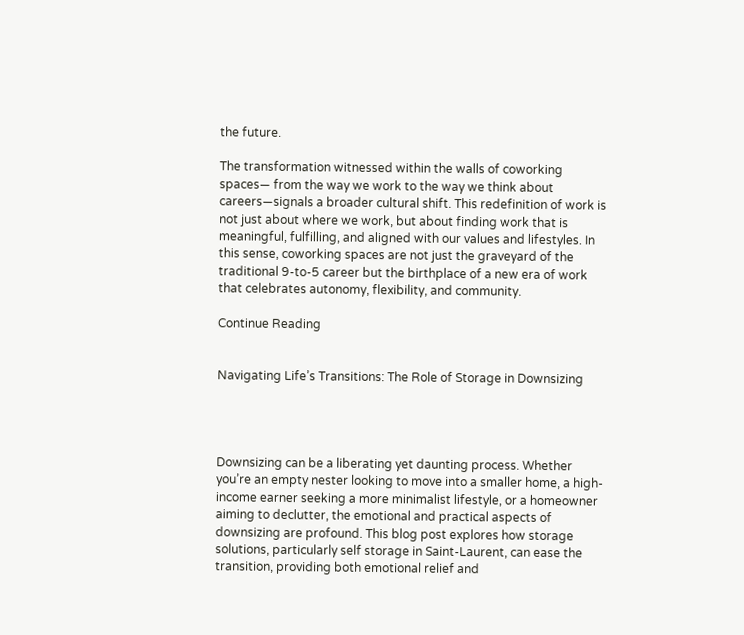the future.

The transformation witnessed within the walls of coworking spaces— from the way we work to the way we think about careers—signals a broader cultural shift. This redefinition of work is not just about where we work, but about finding work that is meaningful, fulfilling, and aligned with our values and lifestyles. In this sense, coworking spaces are not just the graveyard of the traditional 9-to-5 career but the birthplace of a new era of work that celebrates autonomy, flexibility, and community.

Continue Reading


Navigating Life’s Transitions: The Role of Storage in Downsizing




Downsizing can be a liberating yet daunting process. Whether you’re an empty nester looking to move into a smaller home, a high-income earner seeking a more minimalist lifestyle, or a homeowner aiming to declutter, the emotional and practical aspects of downsizing are profound. This blog post explores how storage solutions, particularly self storage in Saint-Laurent, can ease the transition, providing both emotional relief and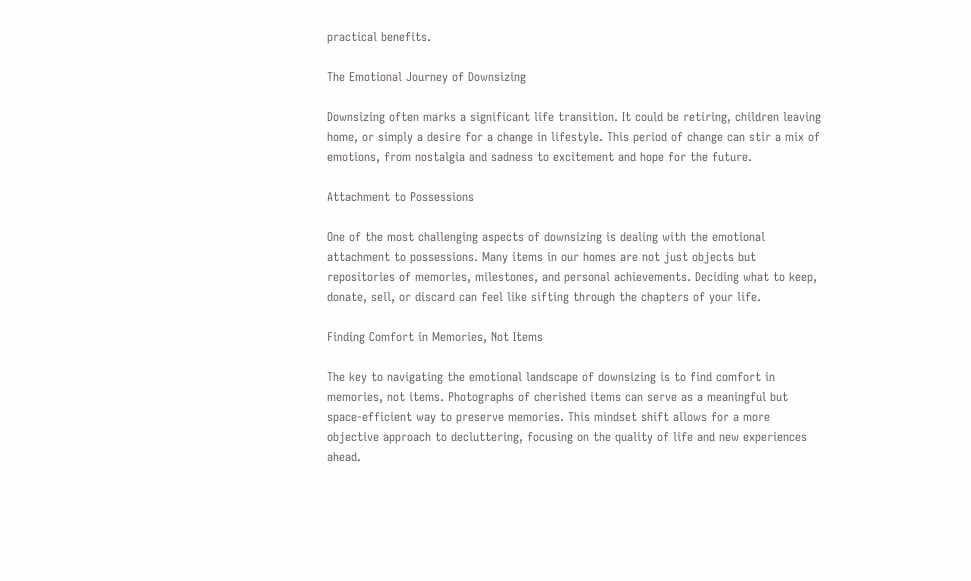practical benefits.

The Emotional Journey of Downsizing

Downsizing often marks a significant life transition. It could be retiring, children leaving home, or simply a desire for a change in lifestyle. This period of change can stir a mix of emotions, from nostalgia and sadness to excitement and hope for the future.

Attachment to Possessions

One of the most challenging aspects of downsizing is dealing with the emotional attachment to possessions. Many items in our homes are not just objects but repositories of memories, milestones, and personal achievements. Deciding what to keep, donate, sell, or discard can feel like sifting through the chapters of your life.

Finding Comfort in Memories, Not Items

The key to navigating the emotional landscape of downsizing is to find comfort in memories, not items. Photographs of cherished items can serve as a meaningful but space-efficient way to preserve memories. This mindset shift allows for a more objective approach to decluttering, focusing on the quality of life and new experiences ahead.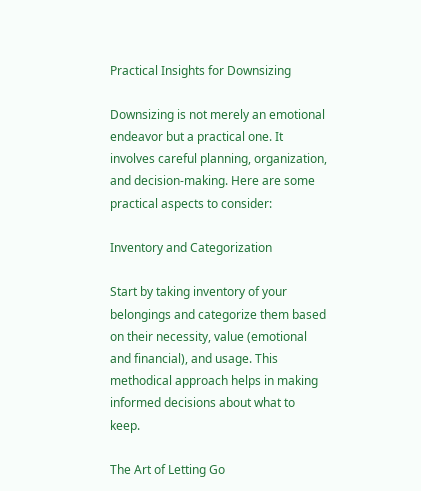Practical Insights for Downsizing

Downsizing is not merely an emotional endeavor but a practical one. It involves careful planning, organization, and decision-making. Here are some practical aspects to consider:

Inventory and Categorization

Start by taking inventory of your belongings and categorize them based on their necessity, value (emotional and financial), and usage. This methodical approach helps in making informed decisions about what to keep.

The Art of Letting Go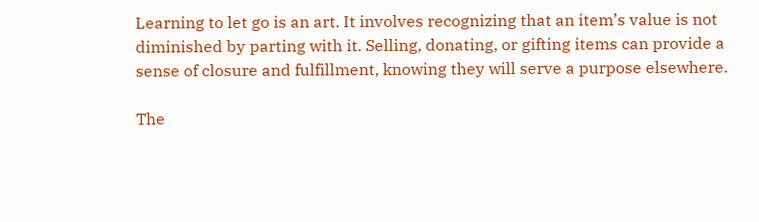Learning to let go is an art. It involves recognizing that an item’s value is not diminished by parting with it. Selling, donating, or gifting items can provide a sense of closure and fulfillment, knowing they will serve a purpose elsewhere.

The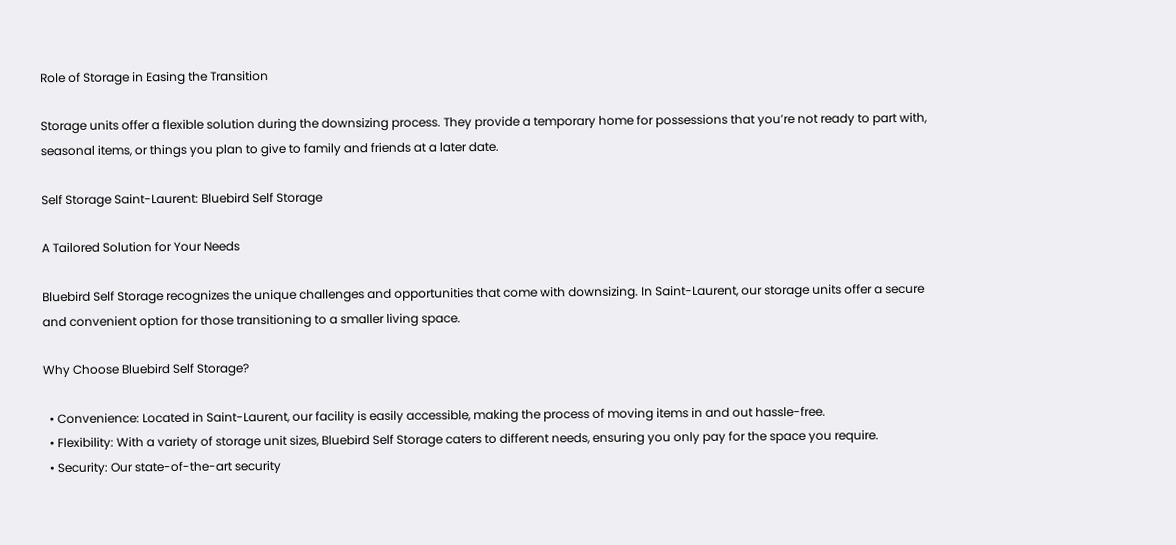Role of Storage in Easing the Transition

Storage units offer a flexible solution during the downsizing process. They provide a temporary home for possessions that you’re not ready to part with, seasonal items, or things you plan to give to family and friends at a later date.

Self Storage Saint-Laurent: Bluebird Self Storage

A Tailored Solution for Your Needs

Bluebird Self Storage recognizes the unique challenges and opportunities that come with downsizing. In Saint-Laurent, our storage units offer a secure and convenient option for those transitioning to a smaller living space.

Why Choose Bluebird Self Storage?

  • Convenience: Located in Saint-Laurent, our facility is easily accessible, making the process of moving items in and out hassle-free.
  • Flexibility: With a variety of storage unit sizes, Bluebird Self Storage caters to different needs, ensuring you only pay for the space you require.
  • Security: Our state-of-the-art security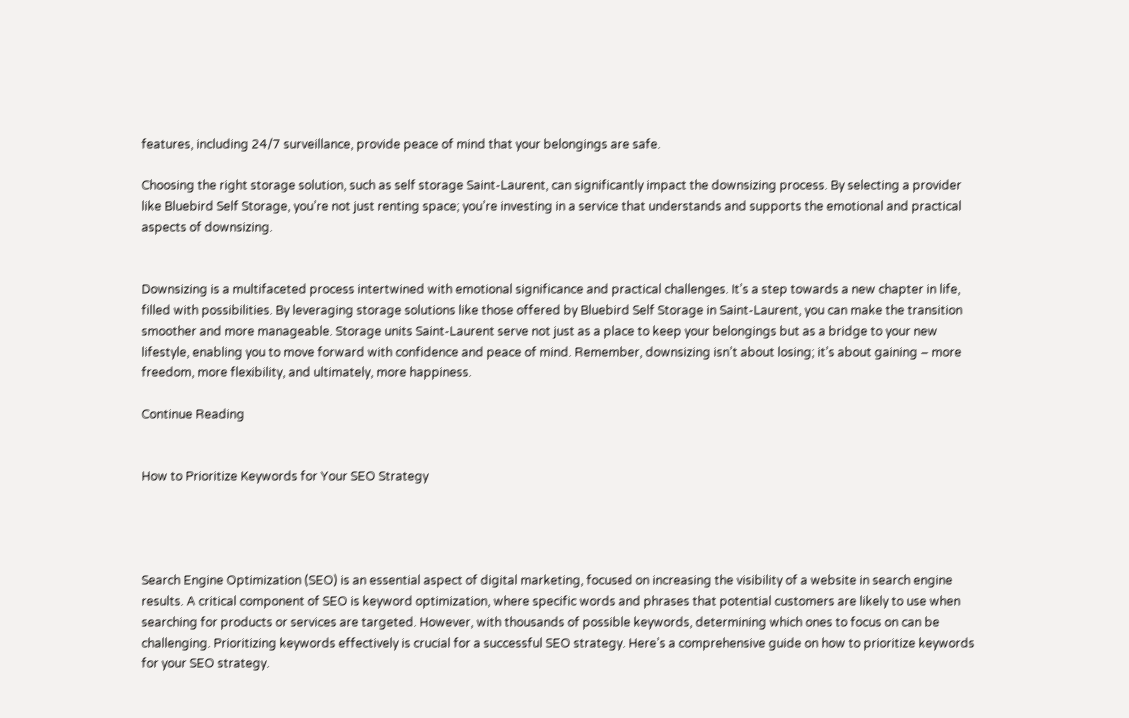features, including 24/7 surveillance, provide peace of mind that your belongings are safe.

Choosing the right storage solution, such as self storage Saint-Laurent, can significantly impact the downsizing process. By selecting a provider like Bluebird Self Storage, you’re not just renting space; you’re investing in a service that understands and supports the emotional and practical aspects of downsizing.


Downsizing is a multifaceted process intertwined with emotional significance and practical challenges. It’s a step towards a new chapter in life, filled with possibilities. By leveraging storage solutions like those offered by Bluebird Self Storage in Saint-Laurent, you can make the transition smoother and more manageable. Storage units Saint-Laurent serve not just as a place to keep your belongings but as a bridge to your new lifestyle, enabling you to move forward with confidence and peace of mind. Remember, downsizing isn’t about losing; it’s about gaining – more freedom, more flexibility, and ultimately, more happiness.

Continue Reading


How to Prioritize Keywords for Your SEO Strategy




Search Engine Optimization (SEO) is an essential aspect of digital marketing, focused on increasing the visibility of a website in search engine results. A critical component of SEO is keyword optimization, where specific words and phrases that potential customers are likely to use when searching for products or services are targeted. However, with thousands of possible keywords, determining which ones to focus on can be challenging. Prioritizing keywords effectively is crucial for a successful SEO strategy. Here’s a comprehensive guide on how to prioritize keywords for your SEO strategy.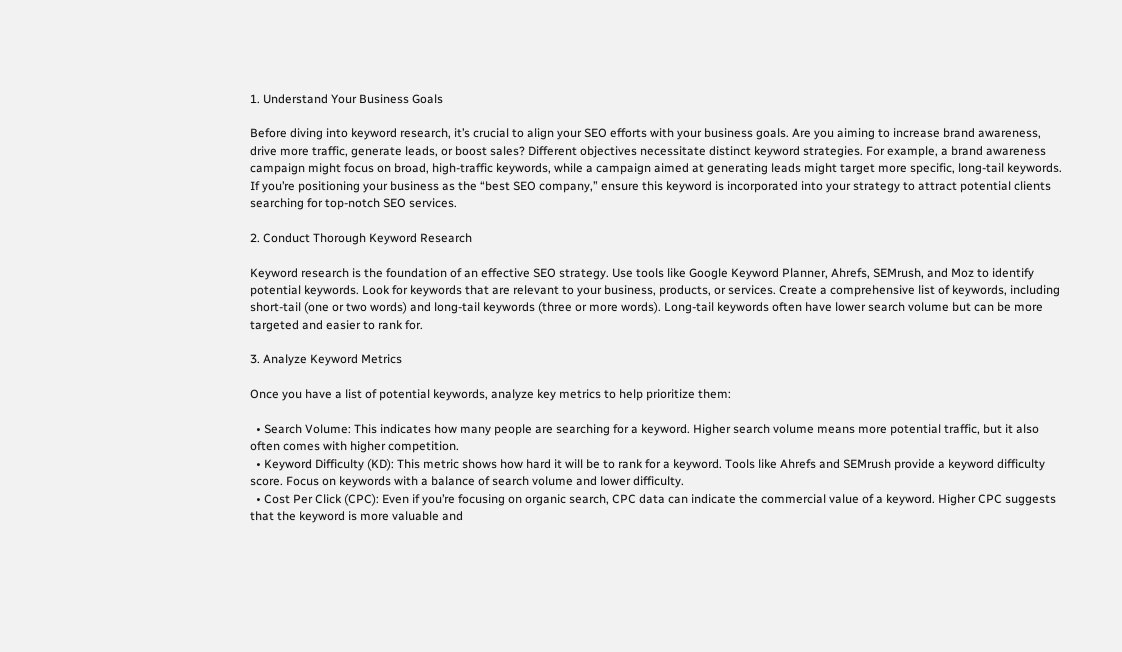1. Understand Your Business Goals

Before diving into keyword research, it’s crucial to align your SEO efforts with your business goals. Are you aiming to increase brand awareness, drive more traffic, generate leads, or boost sales? Different objectives necessitate distinct keyword strategies. For example, a brand awareness campaign might focus on broad, high-traffic keywords, while a campaign aimed at generating leads might target more specific, long-tail keywords. If you’re positioning your business as the “best SEO company,” ensure this keyword is incorporated into your strategy to attract potential clients searching for top-notch SEO services.

2. Conduct Thorough Keyword Research

Keyword research is the foundation of an effective SEO strategy. Use tools like Google Keyword Planner, Ahrefs, SEMrush, and Moz to identify potential keywords. Look for keywords that are relevant to your business, products, or services. Create a comprehensive list of keywords, including short-tail (one or two words) and long-tail keywords (three or more words). Long-tail keywords often have lower search volume but can be more targeted and easier to rank for.

3. Analyze Keyword Metrics

Once you have a list of potential keywords, analyze key metrics to help prioritize them:

  • Search Volume: This indicates how many people are searching for a keyword. Higher search volume means more potential traffic, but it also often comes with higher competition.
  • Keyword Difficulty (KD): This metric shows how hard it will be to rank for a keyword. Tools like Ahrefs and SEMrush provide a keyword difficulty score. Focus on keywords with a balance of search volume and lower difficulty.
  • Cost Per Click (CPC): Even if you’re focusing on organic search, CPC data can indicate the commercial value of a keyword. Higher CPC suggests that the keyword is more valuable and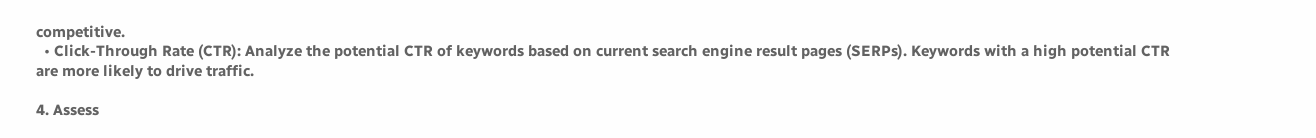competitive.
  • Click-Through Rate (CTR): Analyze the potential CTR of keywords based on current search engine result pages (SERPs). Keywords with a high potential CTR are more likely to drive traffic.

4. Assess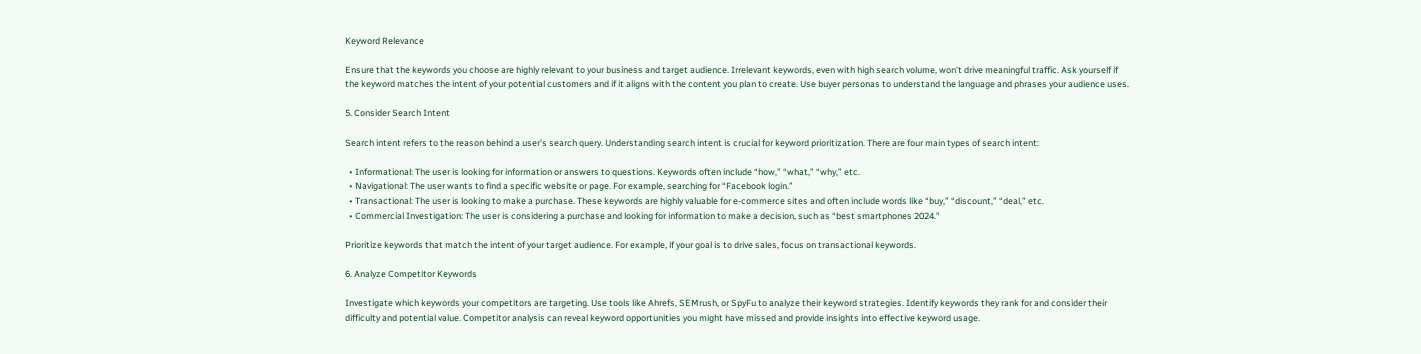Keyword Relevance

Ensure that the keywords you choose are highly relevant to your business and target audience. Irrelevant keywords, even with high search volume, won’t drive meaningful traffic. Ask yourself if the keyword matches the intent of your potential customers and if it aligns with the content you plan to create. Use buyer personas to understand the language and phrases your audience uses.

5. Consider Search Intent

Search intent refers to the reason behind a user’s search query. Understanding search intent is crucial for keyword prioritization. There are four main types of search intent:

  • Informational: The user is looking for information or answers to questions. Keywords often include “how,” “what,” “why,” etc.
  • Navigational: The user wants to find a specific website or page. For example, searching for “Facebook login.”
  • Transactional: The user is looking to make a purchase. These keywords are highly valuable for e-commerce sites and often include words like “buy,” “discount,” “deal,” etc.
  • Commercial Investigation: The user is considering a purchase and looking for information to make a decision, such as “best smartphones 2024.”

Prioritize keywords that match the intent of your target audience. For example, if your goal is to drive sales, focus on transactional keywords.

6. Analyze Competitor Keywords

Investigate which keywords your competitors are targeting. Use tools like Ahrefs, SEMrush, or SpyFu to analyze their keyword strategies. Identify keywords they rank for and consider their difficulty and potential value. Competitor analysis can reveal keyword opportunities you might have missed and provide insights into effective keyword usage.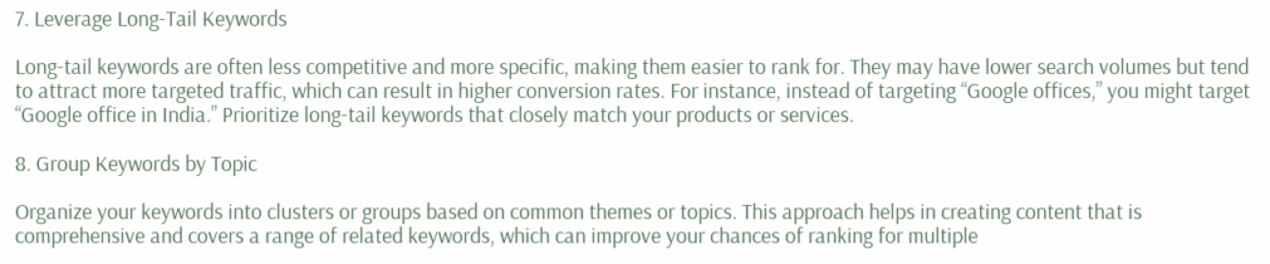7. Leverage Long-Tail Keywords

Long-tail keywords are often less competitive and more specific, making them easier to rank for. They may have lower search volumes but tend to attract more targeted traffic, which can result in higher conversion rates. For instance, instead of targeting “Google offices,” you might target “Google office in India.” Prioritize long-tail keywords that closely match your products or services.

8. Group Keywords by Topic

Organize your keywords into clusters or groups based on common themes or topics. This approach helps in creating content that is comprehensive and covers a range of related keywords, which can improve your chances of ranking for multiple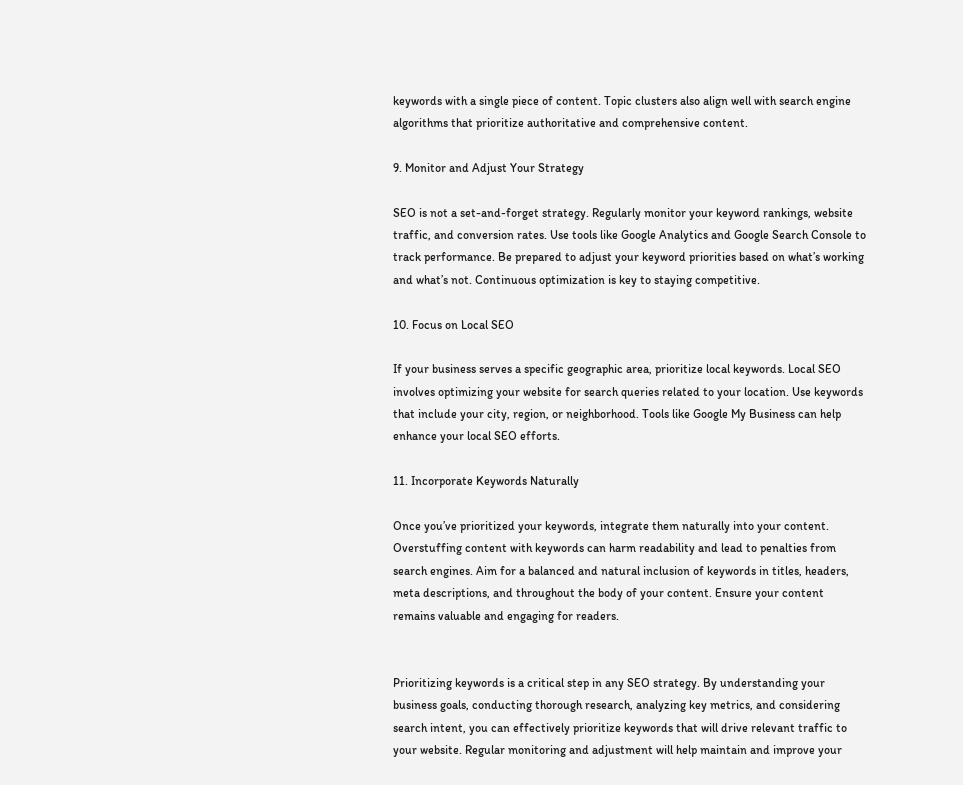keywords with a single piece of content. Topic clusters also align well with search engine algorithms that prioritize authoritative and comprehensive content.

9. Monitor and Adjust Your Strategy

SEO is not a set-and-forget strategy. Regularly monitor your keyword rankings, website traffic, and conversion rates. Use tools like Google Analytics and Google Search Console to track performance. Be prepared to adjust your keyword priorities based on what’s working and what’s not. Continuous optimization is key to staying competitive.

10. Focus on Local SEO

If your business serves a specific geographic area, prioritize local keywords. Local SEO involves optimizing your website for search queries related to your location. Use keywords that include your city, region, or neighborhood. Tools like Google My Business can help enhance your local SEO efforts.

11. Incorporate Keywords Naturally

Once you’ve prioritized your keywords, integrate them naturally into your content. Overstuffing content with keywords can harm readability and lead to penalties from search engines. Aim for a balanced and natural inclusion of keywords in titles, headers, meta descriptions, and throughout the body of your content. Ensure your content remains valuable and engaging for readers.


Prioritizing keywords is a critical step in any SEO strategy. By understanding your business goals, conducting thorough research, analyzing key metrics, and considering search intent, you can effectively prioritize keywords that will drive relevant traffic to your website. Regular monitoring and adjustment will help maintain and improve your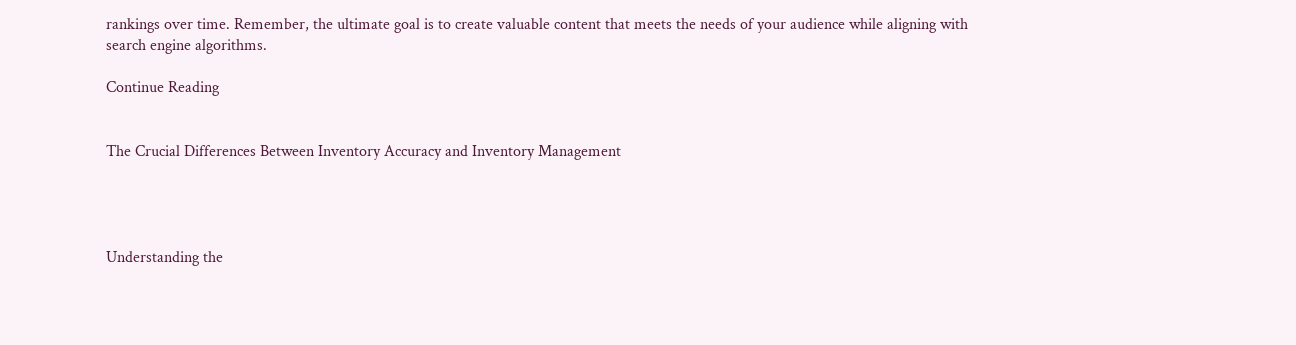rankings over time. Remember, the ultimate goal is to create valuable content that meets the needs of your audience while aligning with search engine algorithms.

Continue Reading


The Crucial Differences Between Inventory Accuracy and Inventory Management




Understanding the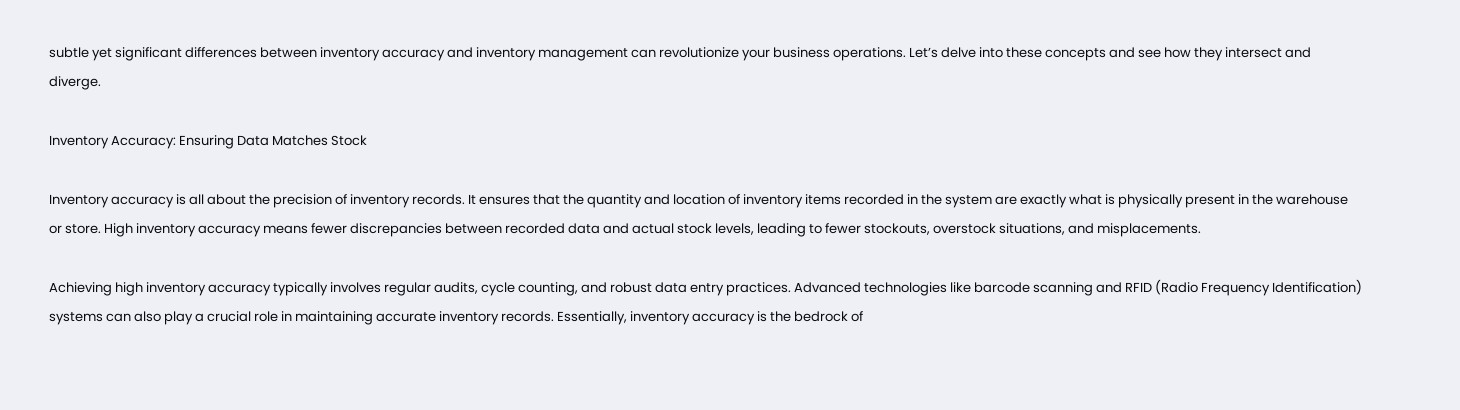subtle yet significant differences between inventory accuracy and inventory management can revolutionize your business operations. Let’s delve into these concepts and see how they intersect and diverge.

Inventory Accuracy: Ensuring Data Matches Stock

Inventory accuracy is all about the precision of inventory records. It ensures that the quantity and location of inventory items recorded in the system are exactly what is physically present in the warehouse or store. High inventory accuracy means fewer discrepancies between recorded data and actual stock levels, leading to fewer stockouts, overstock situations, and misplacements.

Achieving high inventory accuracy typically involves regular audits, cycle counting, and robust data entry practices. Advanced technologies like barcode scanning and RFID (Radio Frequency Identification) systems can also play a crucial role in maintaining accurate inventory records. Essentially, inventory accuracy is the bedrock of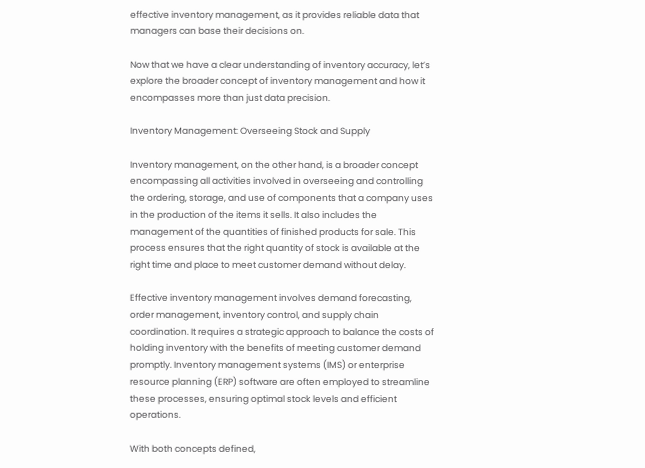effective inventory management, as it provides reliable data that managers can base their decisions on.

Now that we have a clear understanding of inventory accuracy, let’s explore the broader concept of inventory management and how it encompasses more than just data precision.

Inventory Management: Overseeing Stock and Supply

Inventory management, on the other hand, is a broader concept encompassing all activities involved in overseeing and controlling the ordering, storage, and use of components that a company uses in the production of the items it sells. It also includes the management of the quantities of finished products for sale. This process ensures that the right quantity of stock is available at the right time and place to meet customer demand without delay.

Effective inventory management involves demand forecasting, order management, inventory control, and supply chain coordination. It requires a strategic approach to balance the costs of holding inventory with the benefits of meeting customer demand promptly. Inventory management systems (IMS) or enterprise resource planning (ERP) software are often employed to streamline these processes, ensuring optimal stock levels and efficient operations.

With both concepts defined,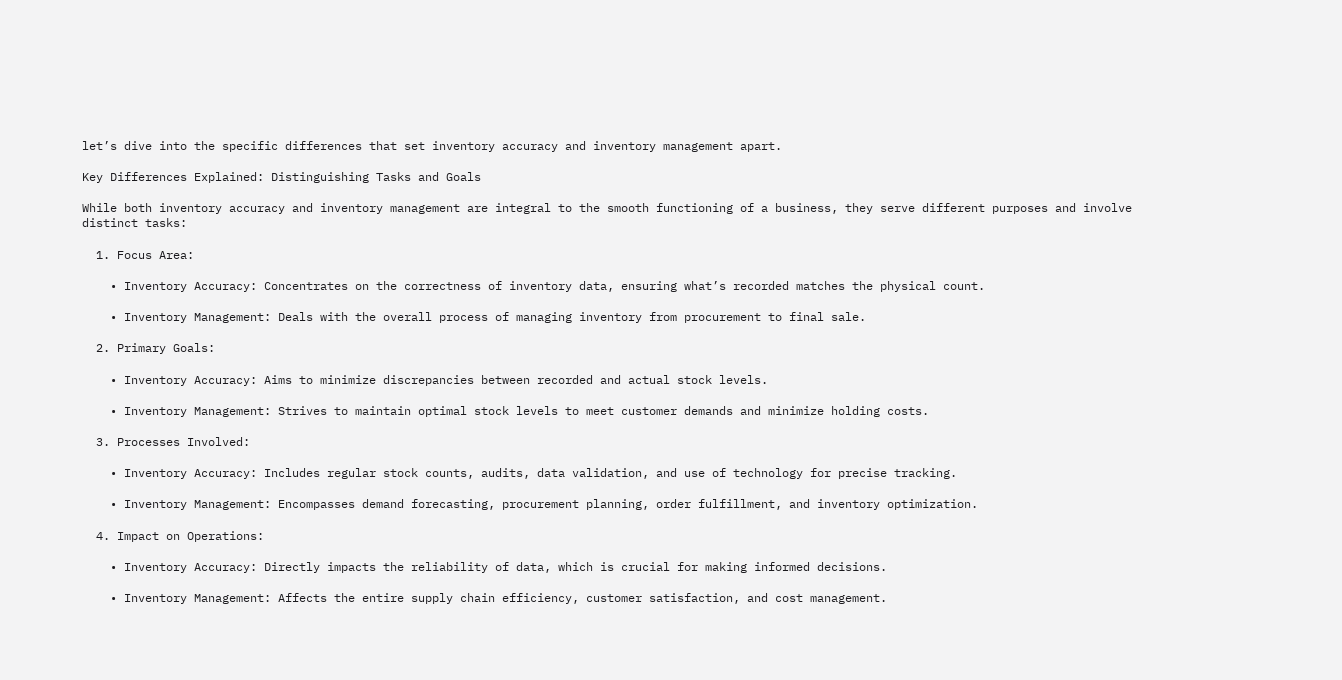let’s dive into the specific differences that set inventory accuracy and inventory management apart.

Key Differences Explained: Distinguishing Tasks and Goals

While both inventory accuracy and inventory management are integral to the smooth functioning of a business, they serve different purposes and involve distinct tasks:

  1. Focus Area:

    • Inventory Accuracy: Concentrates on the correctness of inventory data, ensuring what’s recorded matches the physical count.

    • Inventory Management: Deals with the overall process of managing inventory from procurement to final sale.

  2. Primary Goals:

    • Inventory Accuracy: Aims to minimize discrepancies between recorded and actual stock levels.

    • Inventory Management: Strives to maintain optimal stock levels to meet customer demands and minimize holding costs.

  3. Processes Involved:

    • Inventory Accuracy: Includes regular stock counts, audits, data validation, and use of technology for precise tracking.

    • Inventory Management: Encompasses demand forecasting, procurement planning, order fulfillment, and inventory optimization.

  4. Impact on Operations:

    • Inventory Accuracy: Directly impacts the reliability of data, which is crucial for making informed decisions.

    • Inventory Management: Affects the entire supply chain efficiency, customer satisfaction, and cost management.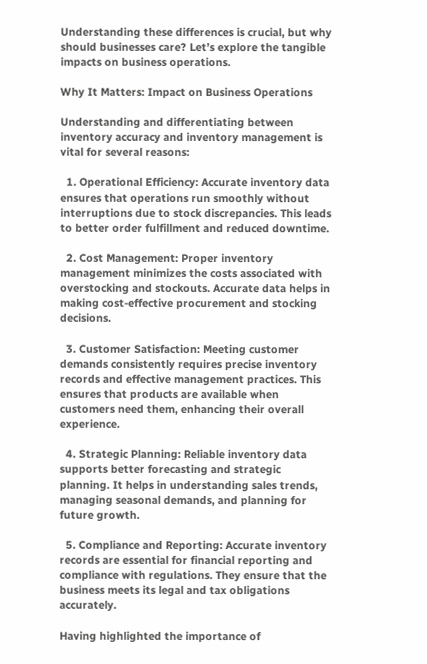Understanding these differences is crucial, but why should businesses care? Let’s explore the tangible impacts on business operations.

Why It Matters: Impact on Business Operations

Understanding and differentiating between inventory accuracy and inventory management is vital for several reasons:

  1. Operational Efficiency: Accurate inventory data ensures that operations run smoothly without interruptions due to stock discrepancies. This leads to better order fulfillment and reduced downtime.

  2. Cost Management: Proper inventory management minimizes the costs associated with overstocking and stockouts. Accurate data helps in making cost-effective procurement and stocking decisions.

  3. Customer Satisfaction: Meeting customer demands consistently requires precise inventory records and effective management practices. This ensures that products are available when customers need them, enhancing their overall experience.

  4. Strategic Planning: Reliable inventory data supports better forecasting and strategic planning. It helps in understanding sales trends, managing seasonal demands, and planning for future growth.

  5. Compliance and Reporting: Accurate inventory records are essential for financial reporting and compliance with regulations. They ensure that the business meets its legal and tax obligations accurately.

Having highlighted the importance of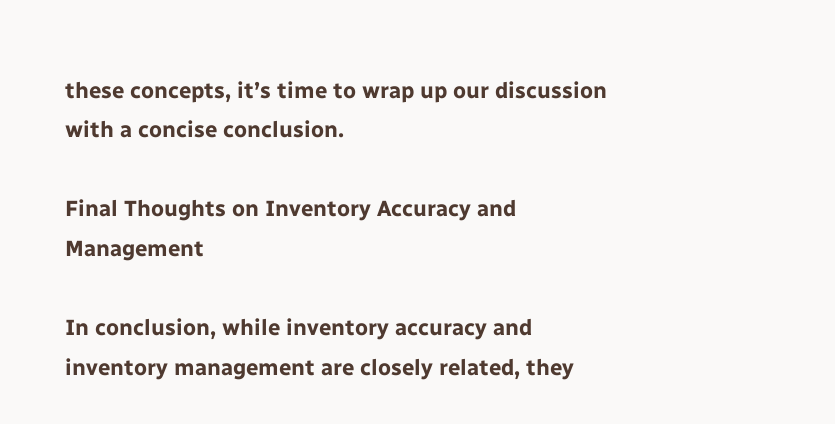these concepts, it’s time to wrap up our discussion with a concise conclusion.

Final Thoughts on Inventory Accuracy and Management

In conclusion, while inventory accuracy and inventory management are closely related, they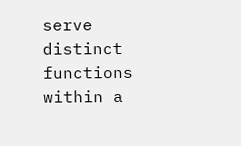serve distinct functions within a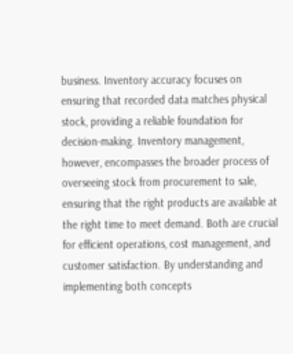business. Inventory accuracy focuses on ensuring that recorded data matches physical stock, providing a reliable foundation for decision-making. Inventory management, however, encompasses the broader process of overseeing stock from procurement to sale, ensuring that the right products are available at the right time to meet demand. Both are crucial for efficient operations, cost management, and customer satisfaction. By understanding and implementing both concepts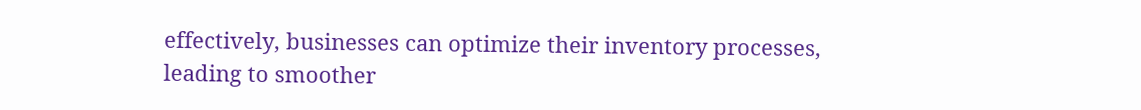effectively, businesses can optimize their inventory processes, leading to smoother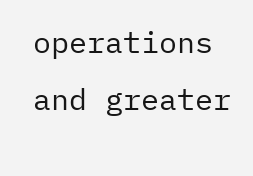operations and greater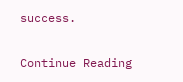success.

Continue Reading